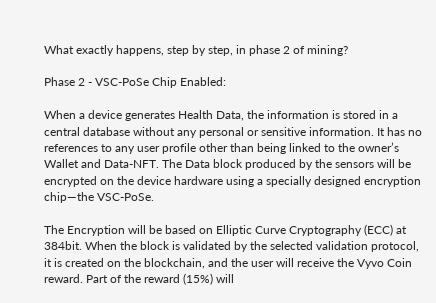What exactly happens, step by step, in phase 2 of mining?

Phase 2 - VSC-PoSe Chip Enabled:

When a device generates Health Data, the information is stored in a central database without any personal or sensitive information. It has no references to any user profile other than being linked to the owner’s Wallet and Data-NFT. The Data block produced by the sensors will be encrypted on the device hardware using a specially designed encryption chip—the VSC-PoSe.

The Encryption will be based on Elliptic Curve Cryptography (ECC) at 384bit. When the block is validated by the selected validation protocol, it is created on the blockchain, and the user will receive the Vyvo Coin reward. Part of the reward (15%) will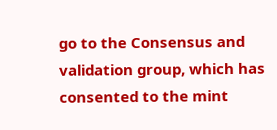go to the Consensus and validation group, which has consented to the mint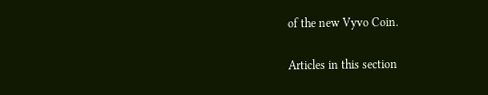of the new Vyvo Coin.

Articles in this section